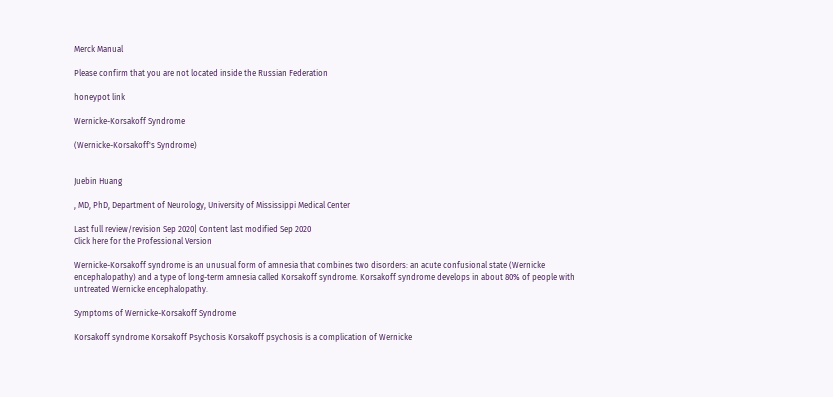Merck Manual

Please confirm that you are not located inside the Russian Federation

honeypot link

Wernicke-Korsakoff Syndrome

(Wernicke-Korsakoff's Syndrome)


Juebin Huang

, MD, PhD, Department of Neurology, University of Mississippi Medical Center

Last full review/revision Sep 2020| Content last modified Sep 2020
Click here for the Professional Version

Wernicke-Korsakoff syndrome is an unusual form of amnesia that combines two disorders: an acute confusional state (Wernicke encephalopathy) and a type of long-term amnesia called Korsakoff syndrome. Korsakoff syndrome develops in about 80% of people with untreated Wernicke encephalopathy.

Symptoms of Wernicke-Korsakoff Syndrome

Korsakoff syndrome Korsakoff Psychosis Korsakoff psychosis is a complication of Wernicke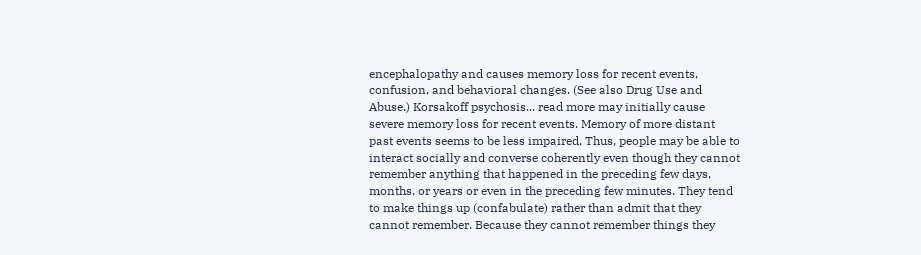encephalopathy and causes memory loss for recent events, confusion, and behavioral changes. (See also Drug Use and Abuse.) Korsakoff psychosis... read more may initially cause severe memory loss for recent events. Memory of more distant past events seems to be less impaired. Thus, people may be able to interact socially and converse coherently even though they cannot remember anything that happened in the preceding few days, months, or years or even in the preceding few minutes. They tend to make things up (confabulate) rather than admit that they cannot remember. Because they cannot remember things they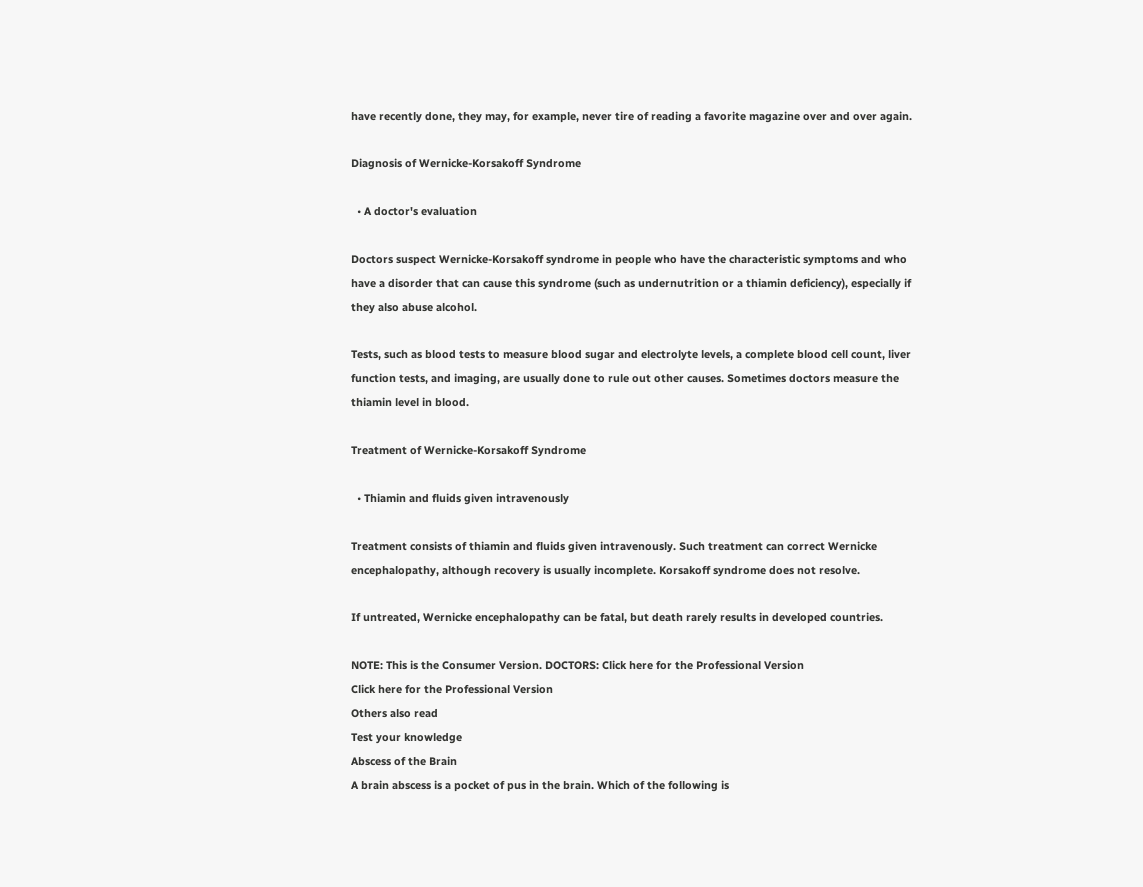have recently done, they may, for example, never tire of reading a favorite magazine over and over again.

Diagnosis of Wernicke-Korsakoff Syndrome

  • A doctor's evaluation

Doctors suspect Wernicke-Korsakoff syndrome in people who have the characteristic symptoms and who have a disorder that can cause this syndrome (such as undernutrition or a thiamin deficiency), especially if they also abuse alcohol.

Tests, such as blood tests to measure blood sugar and electrolyte levels, a complete blood cell count, liver function tests, and imaging, are usually done to rule out other causes. Sometimes doctors measure the thiamin level in blood.

Treatment of Wernicke-Korsakoff Syndrome

  • Thiamin and fluids given intravenously

Treatment consists of thiamin and fluids given intravenously. Such treatment can correct Wernicke encephalopathy, although recovery is usually incomplete. Korsakoff syndrome does not resolve.

If untreated, Wernicke encephalopathy can be fatal, but death rarely results in developed countries.

NOTE: This is the Consumer Version. DOCTORS: Click here for the Professional Version
Click here for the Professional Version
Others also read
Test your knowledge
Abscess of the Brain
A brain abscess is a pocket of pus in the brain. Which of the following is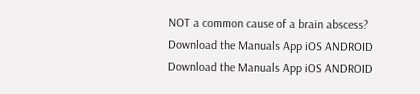NOT a common cause of a brain abscess?
Download the Manuals App iOS ANDROID
Download the Manuals App iOS ANDROID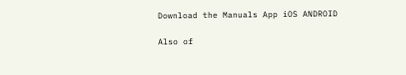Download the Manuals App iOS ANDROID

Also of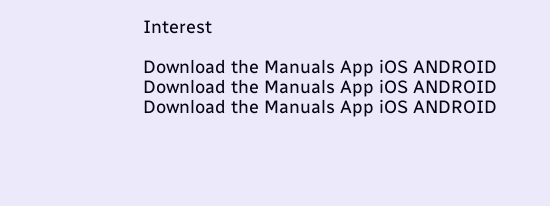Interest

Download the Manuals App iOS ANDROID
Download the Manuals App iOS ANDROID
Download the Manuals App iOS ANDROID